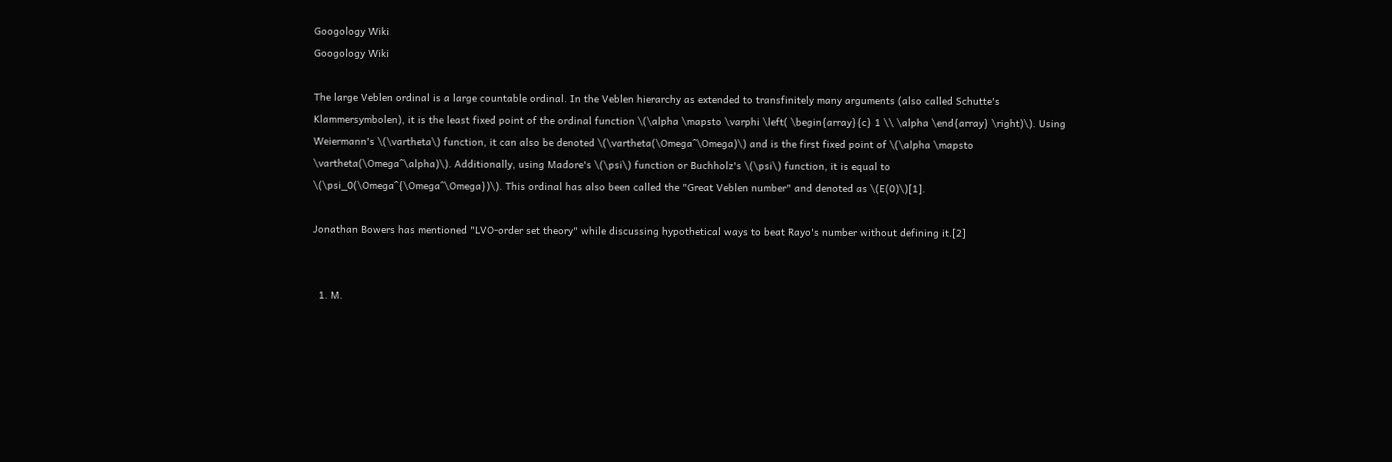Googology Wiki
Googology Wiki

The large Veblen ordinal is a large countable ordinal. In the Veblen hierarchy as extended to transfinitely many arguments (also called Schutte's Klammersymbolen), it is the least fixed point of the ordinal function \(\alpha \mapsto \varphi \left( \begin{array}{c} 1 \\ \alpha \end{array} \right)\). Using Weiermann's \(\vartheta\) function, it can also be denoted \(\vartheta(\Omega^\Omega)\) and is the first fixed point of \(\alpha \mapsto \vartheta(\Omega^\alpha)\). Additionally, using Madore's \(\psi\) function or Buchholz's \(\psi\) function, it is equal to \(\psi_0(\Omega^{\Omega^\Omega})\). This ordinal has also been called the "Great Veblen number" and denoted as \(E(0)\)[1].

Jonathan Bowers has mentioned "LVO-order set theory" while discussing hypothetical ways to beat Rayo's number without defining it.[2]


  1. M.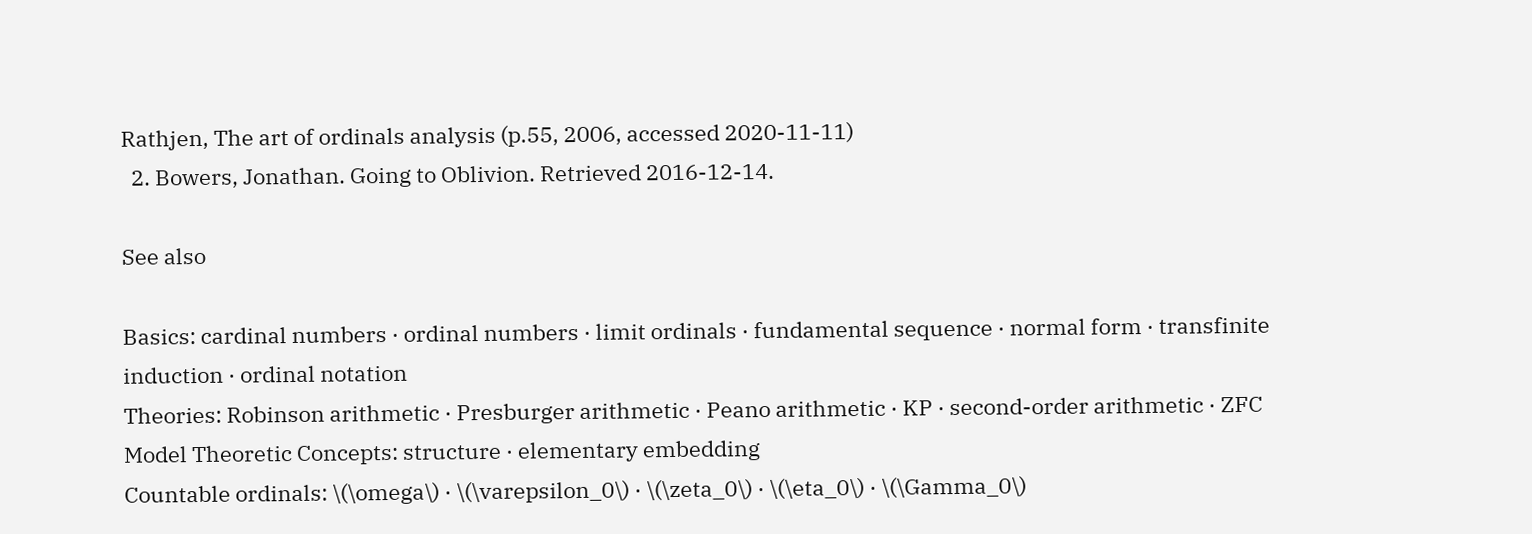Rathjen, The art of ordinals analysis (p.55, 2006, accessed 2020-11-11)
  2. Bowers, Jonathan. Going to Oblivion. Retrieved 2016-12-14.

See also

Basics: cardinal numbers · ordinal numbers · limit ordinals · fundamental sequence · normal form · transfinite induction · ordinal notation
Theories: Robinson arithmetic · Presburger arithmetic · Peano arithmetic · KP · second-order arithmetic · ZFC
Model Theoretic Concepts: structure · elementary embedding
Countable ordinals: \(\omega\) · \(\varepsilon_0\) · \(\zeta_0\) · \(\eta_0\) · \(\Gamma_0\)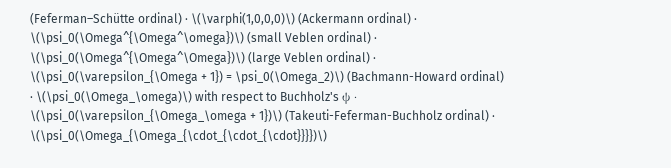(Feferman–Schütte ordinal) · \(\varphi(1,0,0,0)\) (Ackermann ordinal) · \(\psi_0(\Omega^{\Omega^\omega})\) (small Veblen ordinal) · \(\psi_0(\Omega^{\Omega^\Omega})\) (large Veblen ordinal) · \(\psi_0(\varepsilon_{\Omega + 1}) = \psi_0(\Omega_2)\) (Bachmann-Howard ordinal) · \(\psi_0(\Omega_\omega)\) with respect to Buchholz's ψ · \(\psi_0(\varepsilon_{\Omega_\omega + 1})\) (Takeuti-Feferman-Buchholz ordinal) · \(\psi_0(\Omega_{\Omega_{\cdot_{\cdot_{\cdot}}}})\)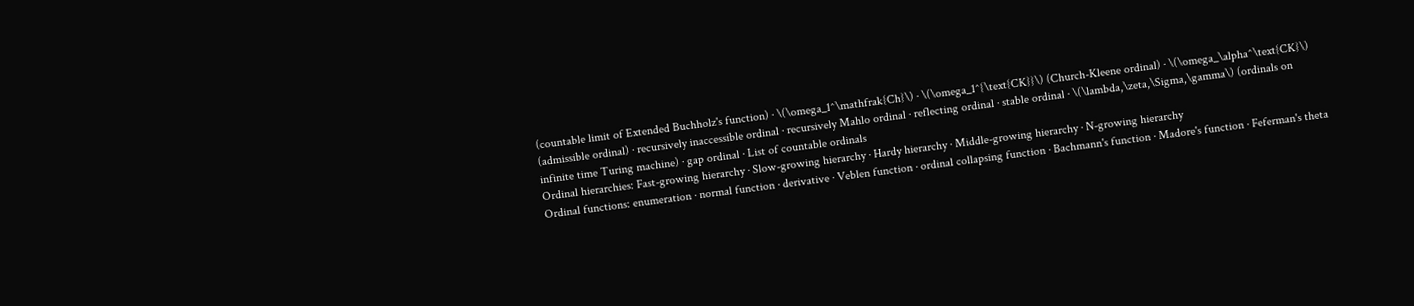(countable limit of Extended Buchholz's function) · \(\omega_1^\mathfrak{Ch}\) · \(\omega_1^{\text{CK}}\) (Church-Kleene ordinal) · \(\omega_\alpha^\text{CK}\) (admissible ordinal) · recursively inaccessible ordinal · recursively Mahlo ordinal · reflecting ordinal · stable ordinal · \(\lambda,\zeta,\Sigma,\gamma\) (ordinals on infinite time Turing machine) · gap ordinal · List of countable ordinals
Ordinal hierarchies: Fast-growing hierarchy · Slow-growing hierarchy · Hardy hierarchy · Middle-growing hierarchy · N-growing hierarchy
Ordinal functions: enumeration · normal function · derivative · Veblen function · ordinal collapsing function · Bachmann's function · Madore's function · Feferman's theta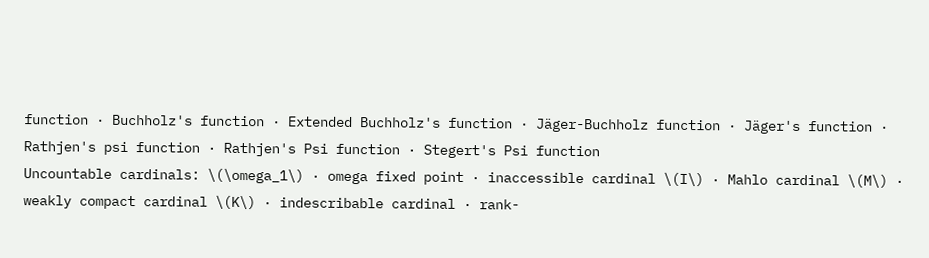function · Buchholz's function · Extended Buchholz's function · Jäger-Buchholz function · Jäger's function · Rathjen's psi function · Rathjen's Psi function · Stegert's Psi function
Uncountable cardinals: \(\omega_1\) · omega fixed point · inaccessible cardinal \(I\) · Mahlo cardinal \(M\) · weakly compact cardinal \(K\) · indescribable cardinal · rank-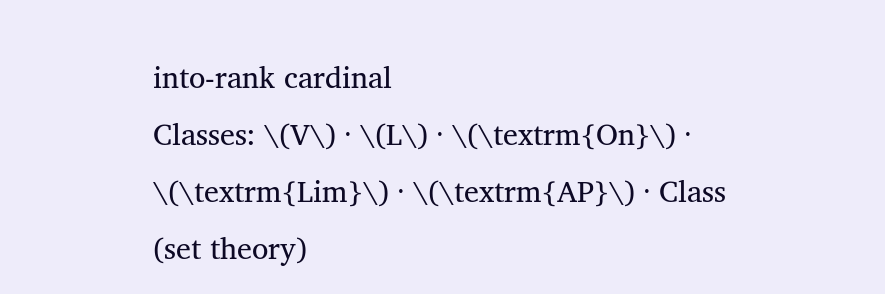into-rank cardinal
Classes: \(V\) · \(L\) · \(\textrm{On}\) · \(\textrm{Lim}\) · \(\textrm{AP}\) · Class (set theory)